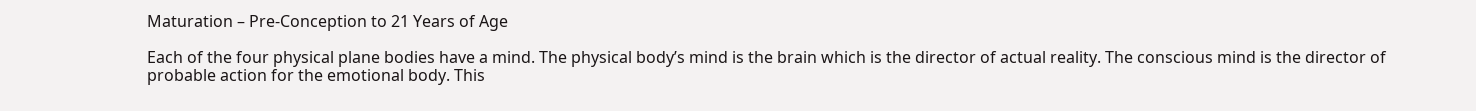Maturation – Pre-Conception to 21 Years of Age

Each of the four physical plane bodies have a mind. The physical body’s mind is the brain which is the director of actual reality. The conscious mind is the director of probable action for the emotional body. This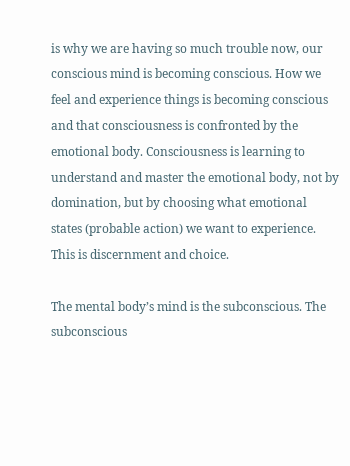is why we are having so much trouble now, our conscious mind is becoming conscious. How we feel and experience things is becoming conscious and that consciousness is confronted by the emotional body. Consciousness is learning to understand and master the emotional body, not by domination, but by choosing what emotional states (probable action) we want to experience. This is discernment and choice.

The mental body’s mind is the subconscious. The subconscious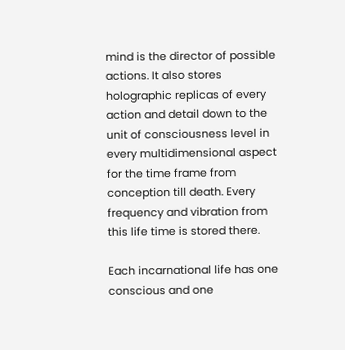mind is the director of possible actions. It also stores holographic replicas of every action and detail down to the unit of consciousness level in every multidimensional aspect for the time frame from conception till death. Every frequency and vibration from this life time is stored there.

Each incarnational life has one conscious and one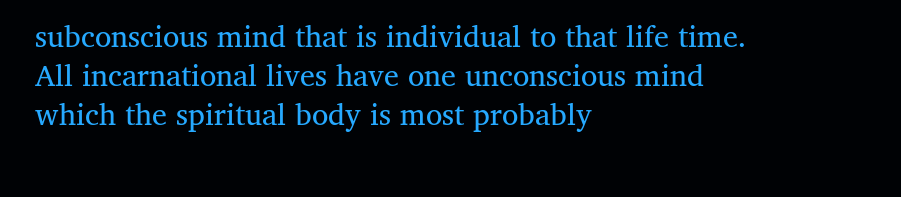subconscious mind that is individual to that life time. All incarnational lives have one unconscious mind which the spiritual body is most probably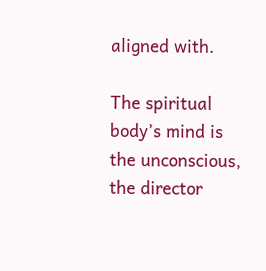aligned with.

The spiritual body’s mind is the unconscious, the director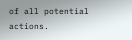of all potential actions.